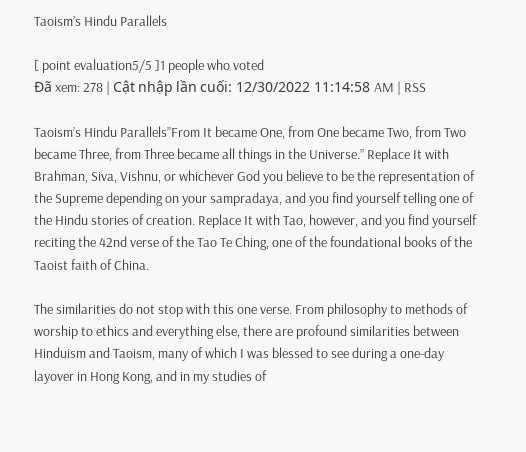Taoism’s Hindu Parallels

[ point evaluation5/5 ]1 people who voted
Đã xem: 278 | Cật nhập lần cuối: 12/30/2022 11:14:58 AM | RSS

Taoism’s Hindu Parallels”From It became One, from One became Two, from Two became Three, from Three became all things in the Universe.” Replace It with Brahman, Siva, Vishnu, or whichever God you believe to be the representation of the Supreme depending on your sampradaya, and you find yourself telling one of the Hindu stories of creation. Replace It with Tao, however, and you find yourself reciting the 42nd verse of the Tao Te Ching, one of the foundational books of the Taoist faith of China.

The similarities do not stop with this one verse. From philosophy to methods of worship to ethics and everything else, there are profound similarities between Hinduism and Taoism, many of which I was blessed to see during a one-day layover in Hong Kong, and in my studies of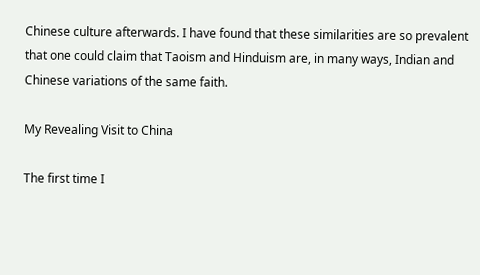Chinese culture afterwards. I have found that these similarities are so prevalent that one could claim that Taoism and Hinduism are, in many ways, Indian and Chinese variations of the same faith.

My Revealing Visit to China

The first time I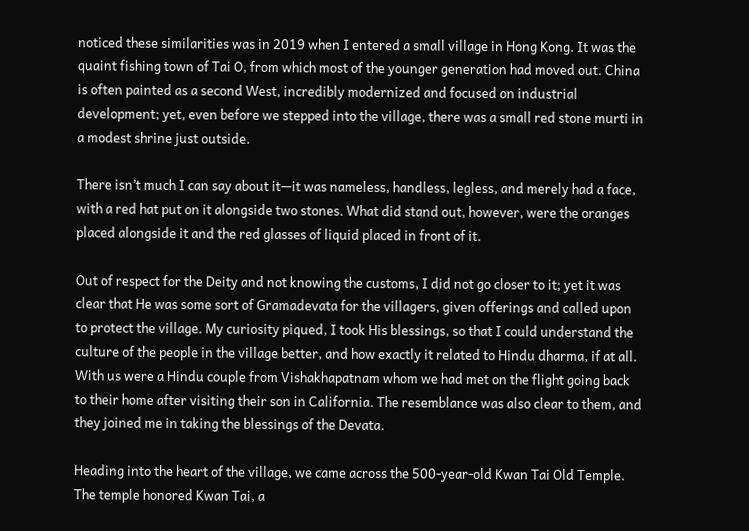noticed these similarities was in 2019 when I entered a small village in Hong Kong. It was the quaint fishing town of Tai O, from which most of the younger generation had moved out. China is often painted as a second West, incredibly modernized and focused on industrial development; yet, even before we stepped into the village, there was a small red stone murti in a modest shrine just outside.

There isn’t much I can say about it—it was nameless, handless, legless, and merely had a face, with a red hat put on it alongside two stones. What did stand out, however, were the oranges placed alongside it and the red glasses of liquid placed in front of it.

Out of respect for the Deity and not knowing the customs, I did not go closer to it; yet it was clear that He was some sort of Gramadevata for the villagers, given offerings and called upon to protect the village. My curiosity piqued, I took His blessings, so that I could understand the culture of the people in the village better, and how exactly it related to Hindu dharma, if at all. With us were a Hindu couple from Vishakhapatnam whom we had met on the flight going back to their home after visiting their son in California. The resemblance was also clear to them, and they joined me in taking the blessings of the Devata.

Heading into the heart of the village, we came across the 500-year-old Kwan Tai Old Temple. The temple honored Kwan Tai, a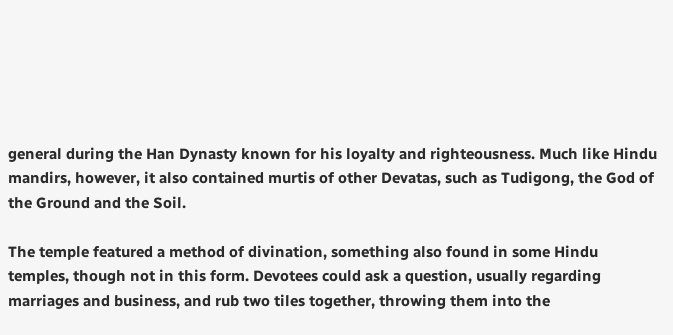general during the Han Dynasty known for his loyalty and righteousness. Much like Hindu mandirs, however, it also contained murtis of other Devatas, such as Tudigong, the God of the Ground and the Soil.

The temple featured a method of divination, something also found in some Hindu temples, though not in this form. Devotees could ask a question, usually regarding marriages and business, and rub two tiles together, throwing them into the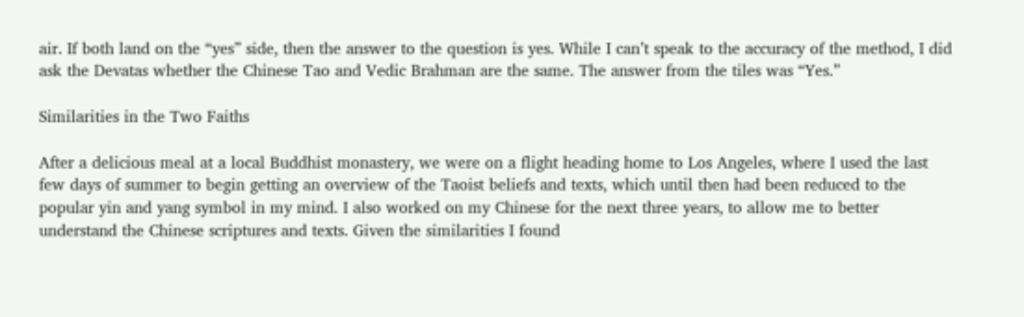air. If both land on the “yes” side, then the answer to the question is yes. While I can’t speak to the accuracy of the method, I did ask the Devatas whether the Chinese Tao and Vedic Brahman are the same. The answer from the tiles was “Yes.”

Similarities in the Two Faiths

After a delicious meal at a local Buddhist monastery, we were on a flight heading home to Los Angeles, where I used the last few days of summer to begin getting an overview of the Taoist beliefs and texts, which until then had been reduced to the popular yin and yang symbol in my mind. I also worked on my Chinese for the next three years, to allow me to better understand the Chinese scriptures and texts. Given the similarities I found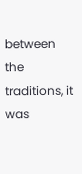between the traditions, it was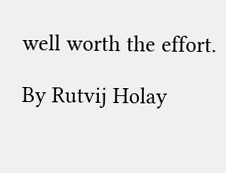well worth the effort.

By Rutvij Holay